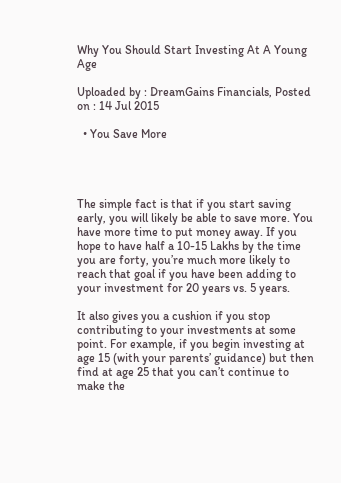Why You Should Start Investing At A Young Age

Uploaded by : DreamGains Financials, Posted on : 14 Jul 2015

  • You Save More




The simple fact is that if you start saving early, you will likely be able to save more. You have more time to put money away. If you hope to have half a 10-15 Lakhs by the time you are forty, you’re much more likely to reach that goal if you have been adding to your investment for 20 years vs. 5 years.

It also gives you a cushion if you stop contributing to your investments at some point. For example, if you begin investing at age 15 (with your parents’ guidance) but then find at age 25 that you can’t continue to make the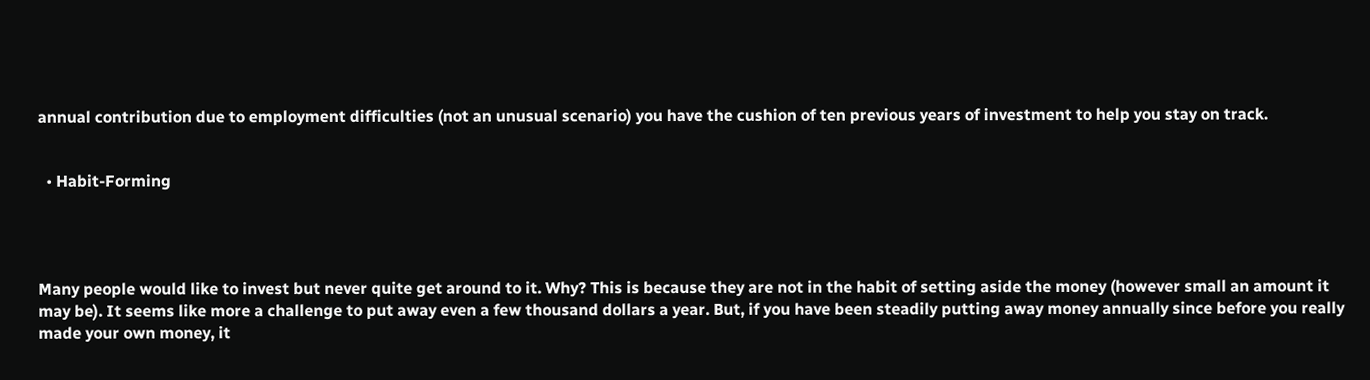annual contribution due to employment difficulties (not an unusual scenario) you have the cushion of ten previous years of investment to help you stay on track.


  • Habit-Forming




Many people would like to invest but never quite get around to it. Why? This is because they are not in the habit of setting aside the money (however small an amount it may be). It seems like more a challenge to put away even a few thousand dollars a year. But, if you have been steadily putting away money annually since before you really made your own money, it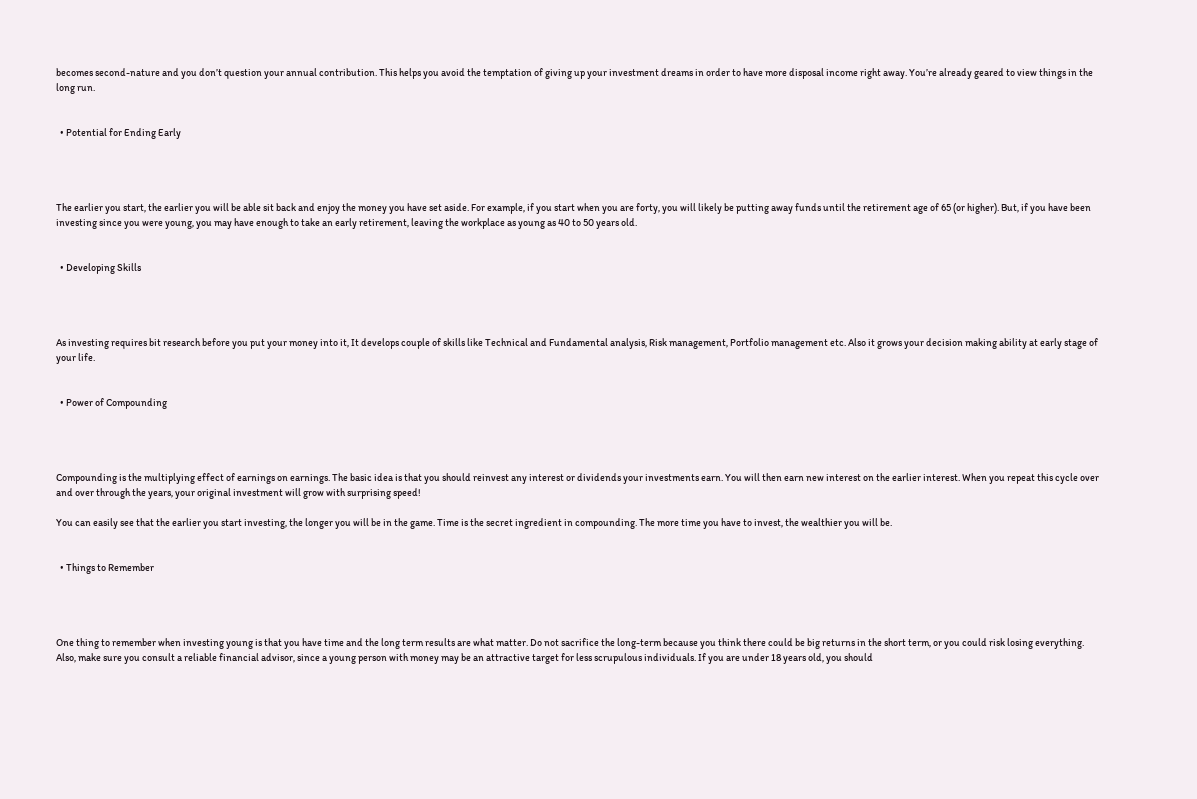becomes second-nature and you don’t question your annual contribution. This helps you avoid the temptation of giving up your investment dreams in order to have more disposal income right away. You’re already geared to view things in the long run.


  • Potential for Ending Early




The earlier you start, the earlier you will be able sit back and enjoy the money you have set aside. For example, if you start when you are forty, you will likely be putting away funds until the retirement age of 65 (or higher). But, if you have been investing since you were young, you may have enough to take an early retirement, leaving the workplace as young as 40 to 50 years old.


  • Developing Skills




As investing requires bit research before you put your money into it, It develops couple of skills like Technical and Fundamental analysis, Risk management, Portfolio management etc. Also it grows your decision making ability at early stage of your life.


  • Power of Compounding




Compounding is the multiplying effect of earnings on earnings. The basic idea is that you should reinvest any interest or dividends your investments earn. You will then earn new interest on the earlier interest. When you repeat this cycle over and over through the years, your original investment will grow with surprising speed!

You can easily see that the earlier you start investing, the longer you will be in the game. Time is the secret ingredient in compounding. The more time you have to invest, the wealthier you will be.


  • Things to Remember




One thing to remember when investing young is that you have time and the long term results are what matter. Do not sacrifice the long-term because you think there could be big returns in the short term, or you could risk losing everything. Also, make sure you consult a reliable financial advisor, since a young person with money may be an attractive target for less scrupulous individuals. If you are under 18 years old, you should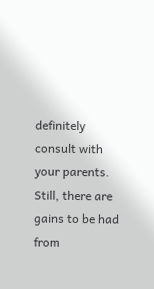definitely consult with your parents. Still, there are gains to be had from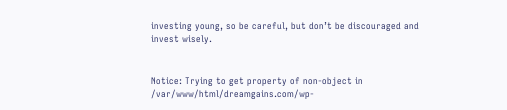investing young, so be careful, but don’t be discouraged and invest wisely.


Notice: Trying to get property of non-object in /var/www/html/dreamgains.com/wp-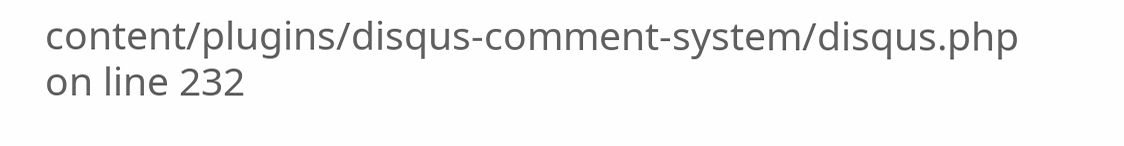content/plugins/disqus-comment-system/disqus.php on line 232